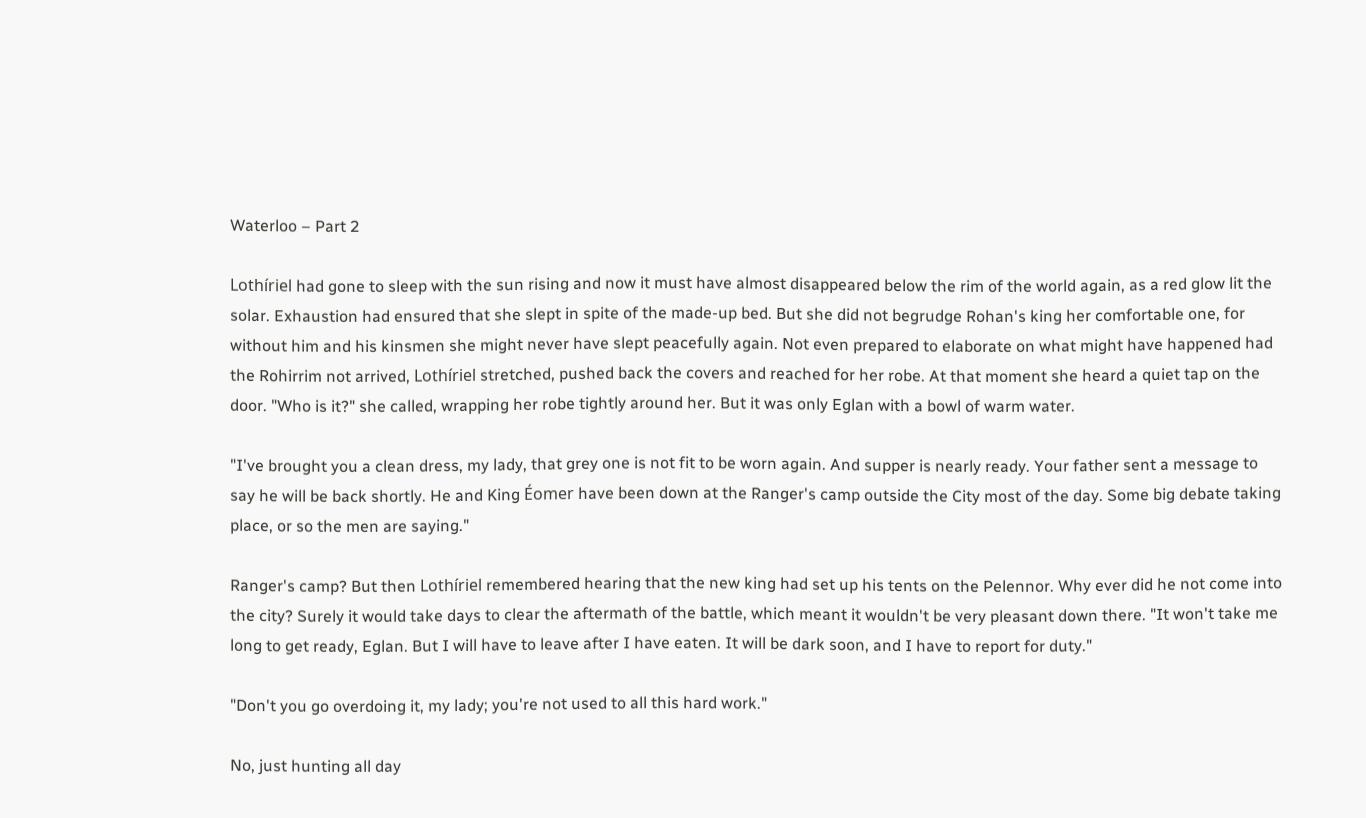Waterloo – Part 2

Lothíriel had gone to sleep with the sun rising and now it must have almost disappeared below the rim of the world again, as a red glow lit the solar. Exhaustion had ensured that she slept in spite of the made-up bed. But she did not begrudge Rohan's king her comfortable one, for without him and his kinsmen she might never have slept peacefully again. Not even prepared to elaborate on what might have happened had the Rohirrim not arrived, Lothíriel stretched, pushed back the covers and reached for her robe. At that moment she heard a quiet tap on the door. "Who is it?" she called, wrapping her robe tightly around her. But it was only Eglan with a bowl of warm water.

"I've brought you a clean dress, my lady, that grey one is not fit to be worn again. And supper is nearly ready. Your father sent a message to say he will be back shortly. He and King Éomer have been down at the Ranger's camp outside the City most of the day. Some big debate taking place, or so the men are saying."

Ranger's camp? But then Lothíriel remembered hearing that the new king had set up his tents on the Pelennor. Why ever did he not come into the city? Surely it would take days to clear the aftermath of the battle, which meant it wouldn't be very pleasant down there. "It won't take me long to get ready, Eglan. But I will have to leave after I have eaten. It will be dark soon, and I have to report for duty."

"Don't you go overdoing it, my lady; you're not used to all this hard work."

No, just hunting all day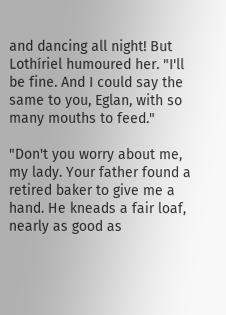and dancing all night! But Lothíriel humoured her. "I'll be fine. And I could say the same to you, Eglan, with so many mouths to feed."

"Don't you worry about me, my lady. Your father found a retired baker to give me a hand. He kneads a fair loaf, nearly as good as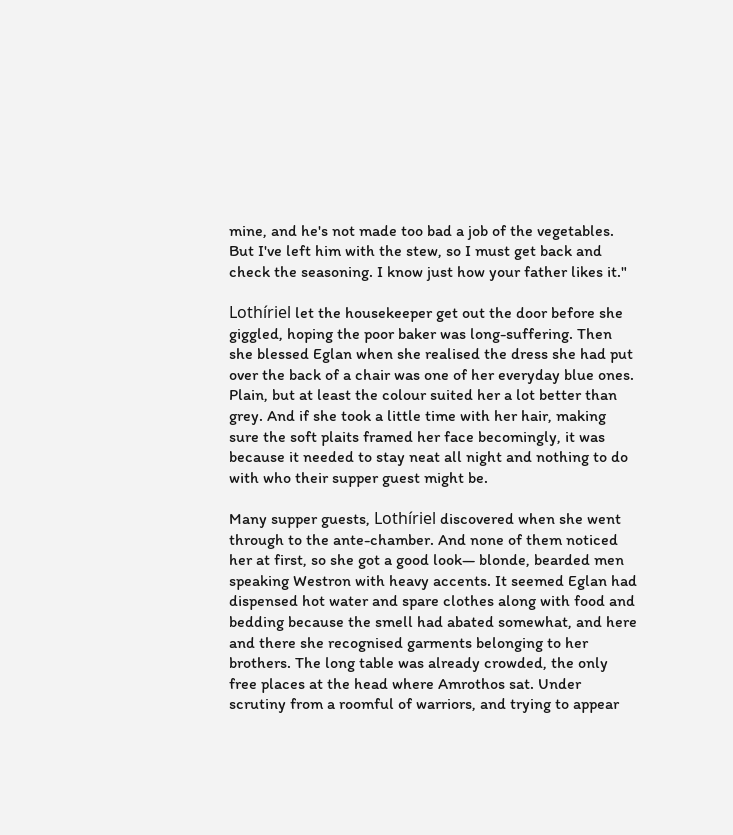mine, and he's not made too bad a job of the vegetables. But I've left him with the stew, so I must get back and check the seasoning. I know just how your father likes it."

Lothíriel let the housekeeper get out the door before she giggled, hoping the poor baker was long-suffering. Then she blessed Eglan when she realised the dress she had put over the back of a chair was one of her everyday blue ones. Plain, but at least the colour suited her a lot better than grey. And if she took a little time with her hair, making sure the soft plaits framed her face becomingly, it was because it needed to stay neat all night and nothing to do with who their supper guest might be.

Many supper guests, Lothíriel discovered when she went through to the ante-chamber. And none of them noticed her at first, so she got a good look— blonde, bearded men speaking Westron with heavy accents. It seemed Eglan had dispensed hot water and spare clothes along with food and bedding because the smell had abated somewhat, and here and there she recognised garments belonging to her brothers. The long table was already crowded, the only free places at the head where Amrothos sat. Under scrutiny from a roomful of warriors, and trying to appear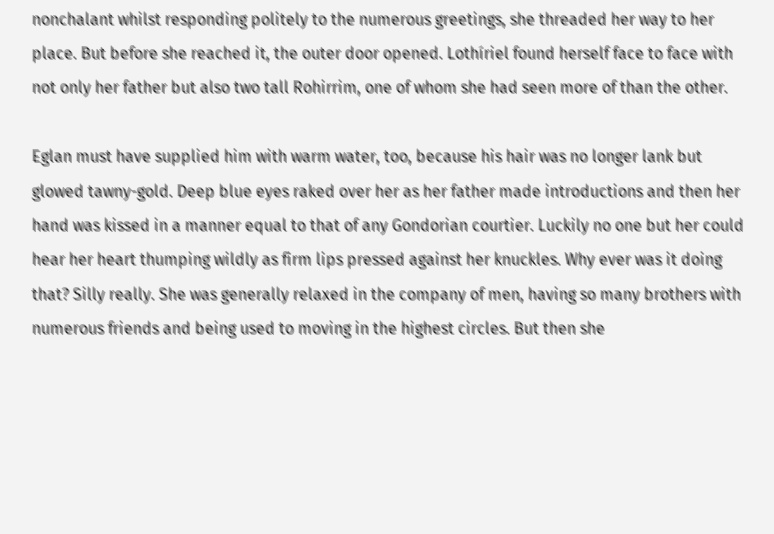nonchalant whilst responding politely to the numerous greetings, she threaded her way to her place. But before she reached it, the outer door opened. Lothíriel found herself face to face with not only her father but also two tall Rohirrim, one of whom she had seen more of than the other.

Eglan must have supplied him with warm water, too, because his hair was no longer lank but glowed tawny-gold. Deep blue eyes raked over her as her father made introductions and then her hand was kissed in a manner equal to that of any Gondorian courtier. Luckily no one but her could hear her heart thumping wildly as firm lips pressed against her knuckles. Why ever was it doing that? Silly really. She was generally relaxed in the company of men, having so many brothers with numerous friends and being used to moving in the highest circles. But then she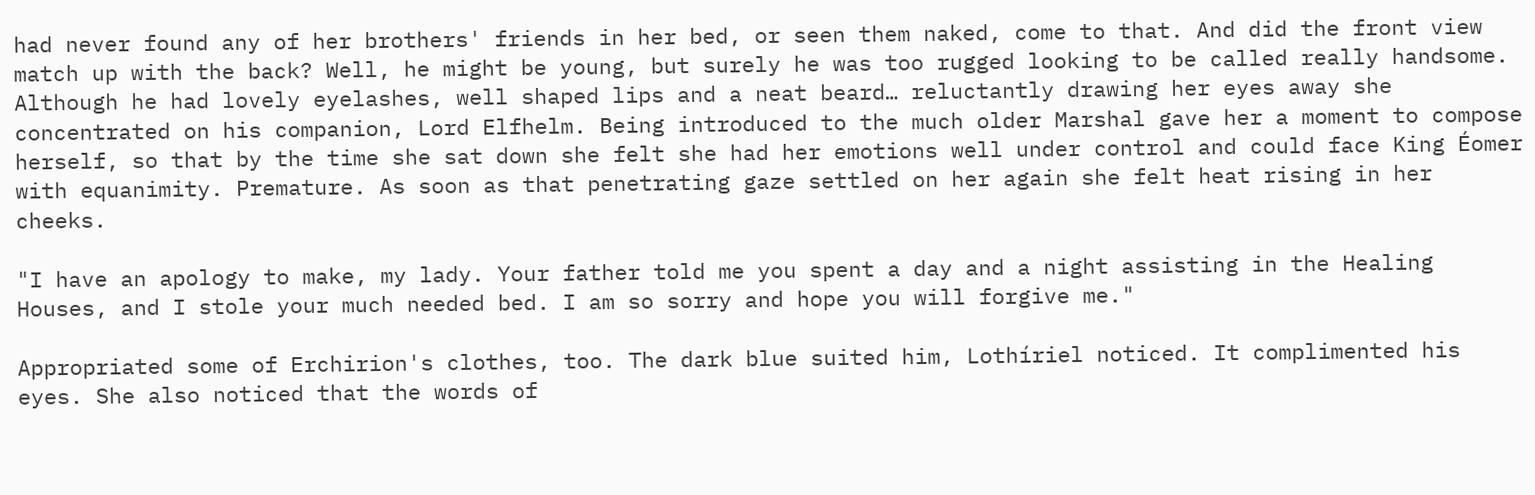had never found any of her brothers' friends in her bed, or seen them naked, come to that. And did the front view match up with the back? Well, he might be young, but surely he was too rugged looking to be called really handsome. Although he had lovely eyelashes, well shaped lips and a neat beard… reluctantly drawing her eyes away she concentrated on his companion, Lord Elfhelm. Being introduced to the much older Marshal gave her a moment to compose herself, so that by the time she sat down she felt she had her emotions well under control and could face King Éomer with equanimity. Premature. As soon as that penetrating gaze settled on her again she felt heat rising in her cheeks.

"I have an apology to make, my lady. Your father told me you spent a day and a night assisting in the Healing Houses, and I stole your much needed bed. I am so sorry and hope you will forgive me."

Appropriated some of Erchirion's clothes, too. The dark blue suited him, Lothíriel noticed. It complimented his eyes. She also noticed that the words of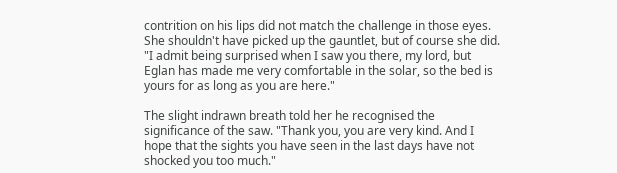contrition on his lips did not match the challenge in those eyes. She shouldn't have picked up the gauntlet, but of course she did. "I admit being surprised when I saw you there, my lord, but Eglan has made me very comfortable in the solar, so the bed is yours for as long as you are here."

The slight indrawn breath told her he recognised the significance of the saw. "Thank you, you are very kind. And I hope that the sights you have seen in the last days have not shocked you too much."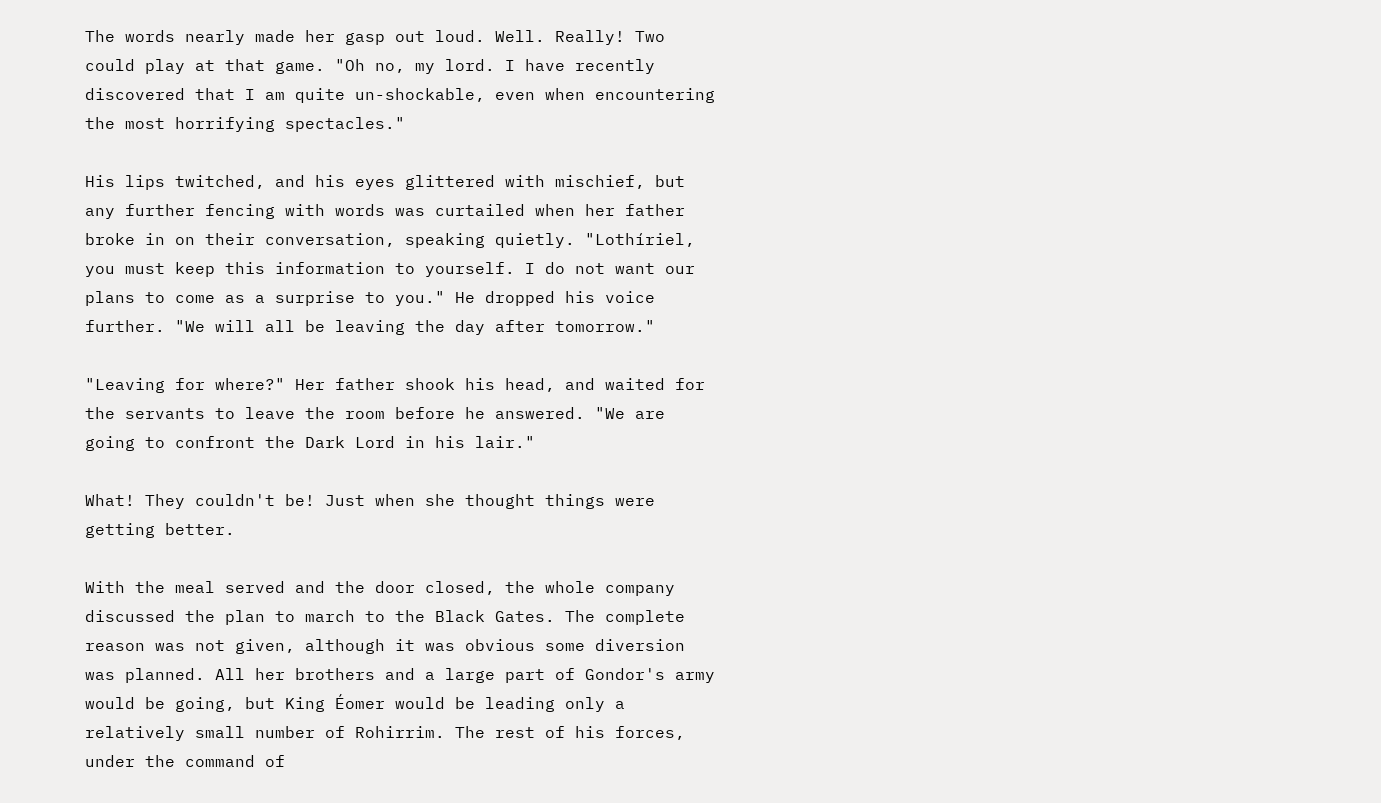The words nearly made her gasp out loud. Well. Really! Two could play at that game. "Oh no, my lord. I have recently discovered that I am quite un-shockable, even when encountering the most horrifying spectacles."

His lips twitched, and his eyes glittered with mischief, but any further fencing with words was curtailed when her father broke in on their conversation, speaking quietly. "Lothíriel, you must keep this information to yourself. I do not want our plans to come as a surprise to you." He dropped his voice further. "We will all be leaving the day after tomorrow."

"Leaving for where?" Her father shook his head, and waited for the servants to leave the room before he answered. "We are going to confront the Dark Lord in his lair."

What! They couldn't be! Just when she thought things were getting better.

With the meal served and the door closed, the whole company discussed the plan to march to the Black Gates. The complete reason was not given, although it was obvious some diversion was planned. All her brothers and a large part of Gondor's army would be going, but King Éomer would be leading only a relatively small number of Rohirrim. The rest of his forces, under the command of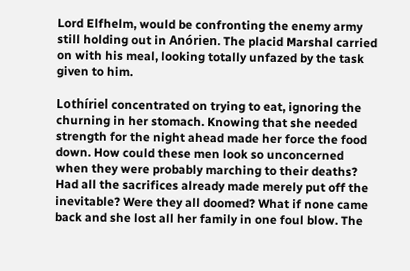Lord Elfhelm, would be confronting the enemy army still holding out in Anórien. The placid Marshal carried on with his meal, looking totally unfazed by the task given to him.

Lothíriel concentrated on trying to eat, ignoring the churning in her stomach. Knowing that she needed strength for the night ahead made her force the food down. How could these men look so unconcerned when they were probably marching to their deaths? Had all the sacrifices already made merely put off the inevitable? Were they all doomed? What if none came back and she lost all her family in one foul blow. The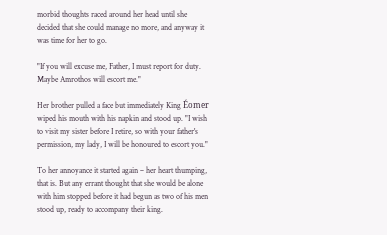morbid thoughts raced around her head until she decided that she could manage no more, and anyway it was time for her to go.

"If you will excuse me, Father, I must report for duty. Maybe Amrothos will escort me."

Her brother pulled a face but immediately King Éomer wiped his mouth with his napkin and stood up. "I wish to visit my sister before I retire, so with your father's permission, my lady, I will be honoured to escort you."

To her annoyance it started again – her heart thumping, that is. But any errant thought that she would be alone with him stopped before it had begun as two of his men stood up, ready to accompany their king.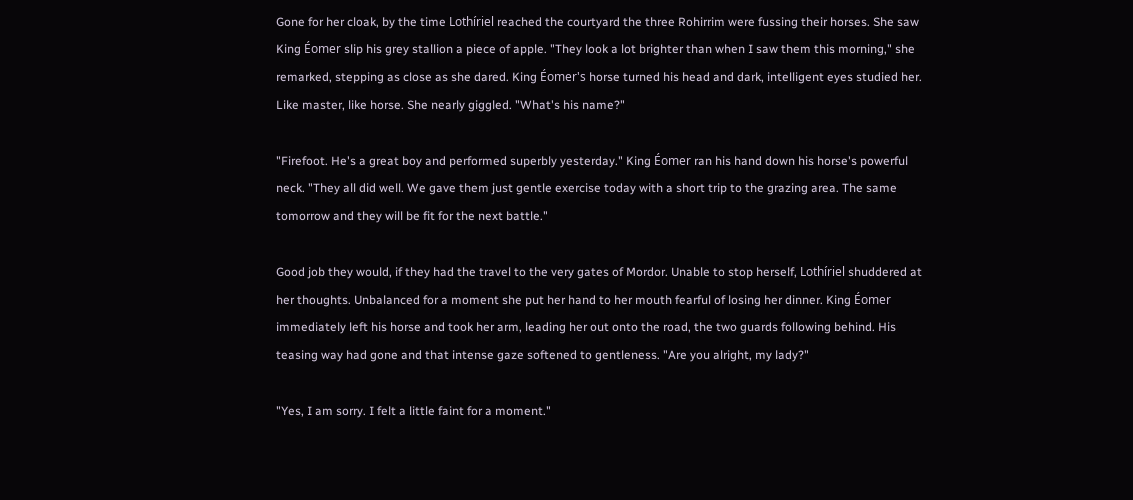Gone for her cloak, by the time Lothíriel reached the courtyard the three Rohirrim were fussing their horses. She saw King Éomer slip his grey stallion a piece of apple. "They look a lot brighter than when I saw them this morning," she remarked, stepping as close as she dared. King Éomer's horse turned his head and dark, intelligent eyes studied her. Like master, like horse. She nearly giggled. "What's his name?"

"Firefoot. He's a great boy and performed superbly yesterday." King Éomer ran his hand down his horse's powerful neck. "They all did well. We gave them just gentle exercise today with a short trip to the grazing area. The same tomorrow and they will be fit for the next battle."

Good job they would, if they had the travel to the very gates of Mordor. Unable to stop herself, Lothíriel shuddered at her thoughts. Unbalanced for a moment she put her hand to her mouth fearful of losing her dinner. King Éomer immediately left his horse and took her arm, leading her out onto the road, the two guards following behind. His teasing way had gone and that intense gaze softened to gentleness. "Are you alright, my lady?"

"Yes, I am sorry. I felt a little faint for a moment."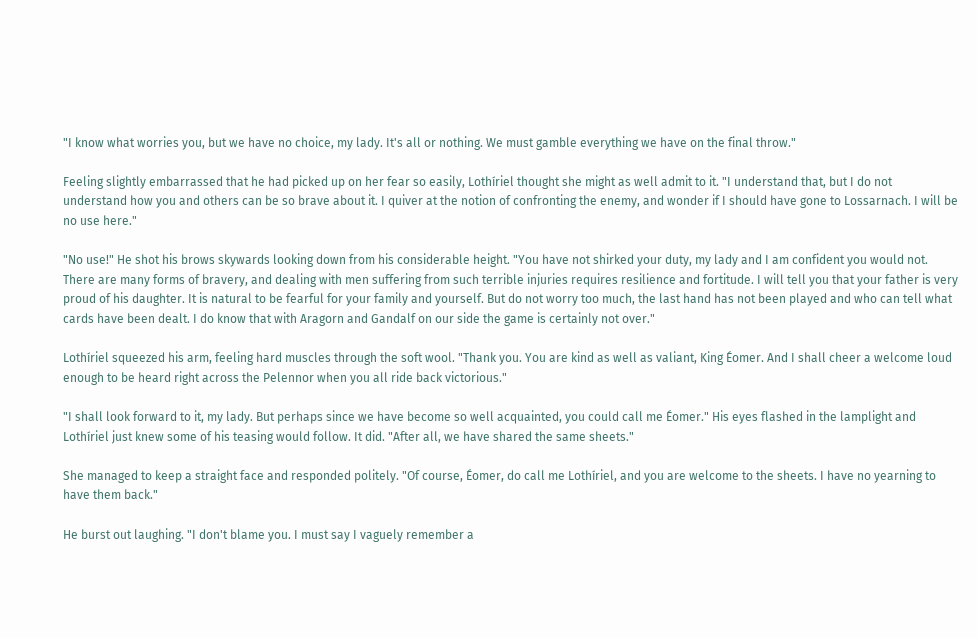"I know what worries you, but we have no choice, my lady. It's all or nothing. We must gamble everything we have on the final throw."

Feeling slightly embarrassed that he had picked up on her fear so easily, Lothíriel thought she might as well admit to it. "I understand that, but I do not understand how you and others can be so brave about it. I quiver at the notion of confronting the enemy, and wonder if I should have gone to Lossarnach. I will be no use here."

"No use!" He shot his brows skywards looking down from his considerable height. "You have not shirked your duty, my lady and I am confident you would not. There are many forms of bravery, and dealing with men suffering from such terrible injuries requires resilience and fortitude. I will tell you that your father is very proud of his daughter. It is natural to be fearful for your family and yourself. But do not worry too much, the last hand has not been played and who can tell what cards have been dealt. I do know that with Aragorn and Gandalf on our side the game is certainly not over."

Lothíriel squeezed his arm, feeling hard muscles through the soft wool. "Thank you. You are kind as well as valiant, King Éomer. And I shall cheer a welcome loud enough to be heard right across the Pelennor when you all ride back victorious."

"I shall look forward to it, my lady. But perhaps since we have become so well acquainted, you could call me Éomer." His eyes flashed in the lamplight and Lothíriel just knew some of his teasing would follow. It did. "After all, we have shared the same sheets."

She managed to keep a straight face and responded politely. "Of course, Éomer, do call me Lothíriel, and you are welcome to the sheets. I have no yearning to have them back."

He burst out laughing. "I don't blame you. I must say I vaguely remember a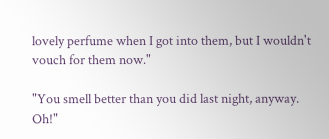lovely perfume when I got into them, but I wouldn't vouch for them now."

"You smell better than you did last night, anyway. Oh!"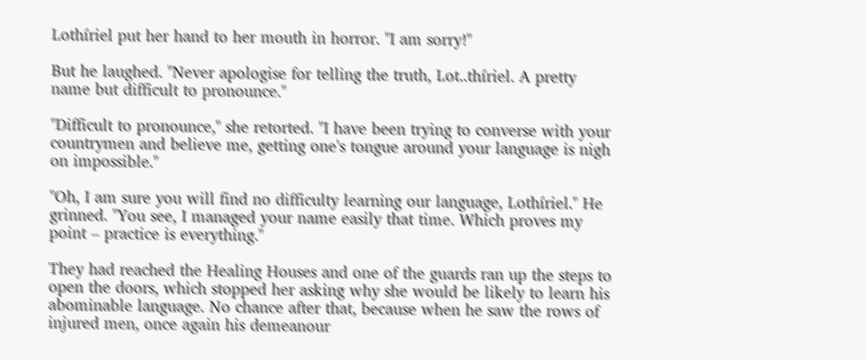Lothíriel put her hand to her mouth in horror. "I am sorry!"

But he laughed. "Never apologise for telling the truth, Lot..thíriel. A pretty name but difficult to pronounce."

"Difficult to pronounce," she retorted. "I have been trying to converse with your countrymen and believe me, getting one's tongue around your language is nigh on impossible."

"Oh, I am sure you will find no difficulty learning our language, Lothíriel." He grinned. "You see, I managed your name easily that time. Which proves my point – practice is everything."

They had reached the Healing Houses and one of the guards ran up the steps to open the doors, which stopped her asking why she would be likely to learn his abominable language. No chance after that, because when he saw the rows of injured men, once again his demeanour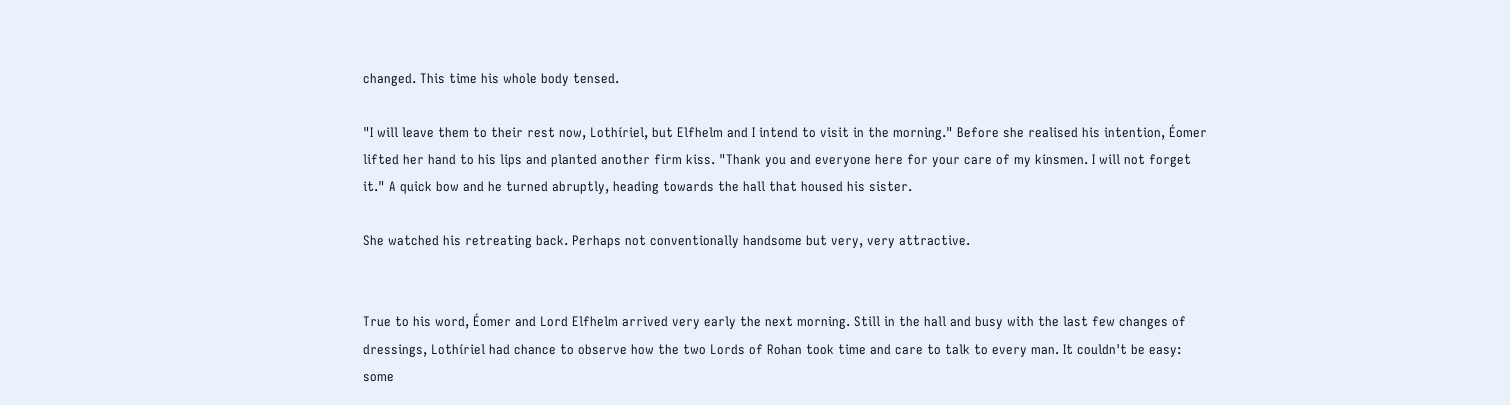changed. This time his whole body tensed.

"I will leave them to their rest now, Lothíriel, but Elfhelm and I intend to visit in the morning." Before she realised his intention, Éomer lifted her hand to his lips and planted another firm kiss. "Thank you and everyone here for your care of my kinsmen. I will not forget it." A quick bow and he turned abruptly, heading towards the hall that housed his sister.

She watched his retreating back. Perhaps not conventionally handsome but very, very attractive.


True to his word, Éomer and Lord Elfhelm arrived very early the next morning. Still in the hall and busy with the last few changes of dressings, Lothíriel had chance to observe how the two Lords of Rohan took time and care to talk to every man. It couldn't be easy: some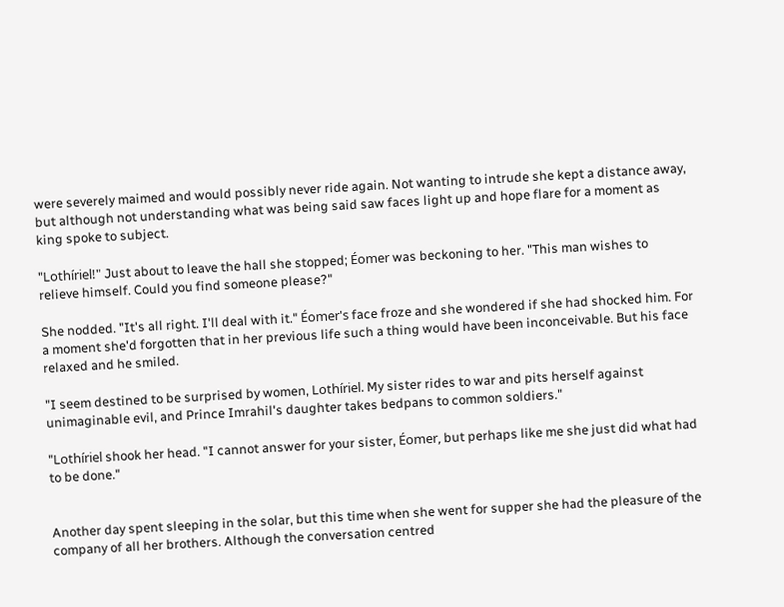were severely maimed and would possibly never ride again. Not wanting to intrude she kept a distance away, but although not understanding what was being said saw faces light up and hope flare for a moment as king spoke to subject.

"Lothíriel!" Just about to leave the hall she stopped; Éomer was beckoning to her. "This man wishes to relieve himself. Could you find someone please?"

She nodded. "It's all right. I'll deal with it." Éomer's face froze and she wondered if she had shocked him. For a moment she'd forgotten that in her previous life such a thing would have been inconceivable. But his face relaxed and he smiled.

"I seem destined to be surprised by women, Lothíriel. My sister rides to war and pits herself against unimaginable evil, and Prince Imrahil's daughter takes bedpans to common soldiers."

"Lothíriel shook her head. "I cannot answer for your sister, Éomer, but perhaps like me she just did what had to be done."


Another day spent sleeping in the solar, but this time when she went for supper she had the pleasure of the company of all her brothers. Although the conversation centred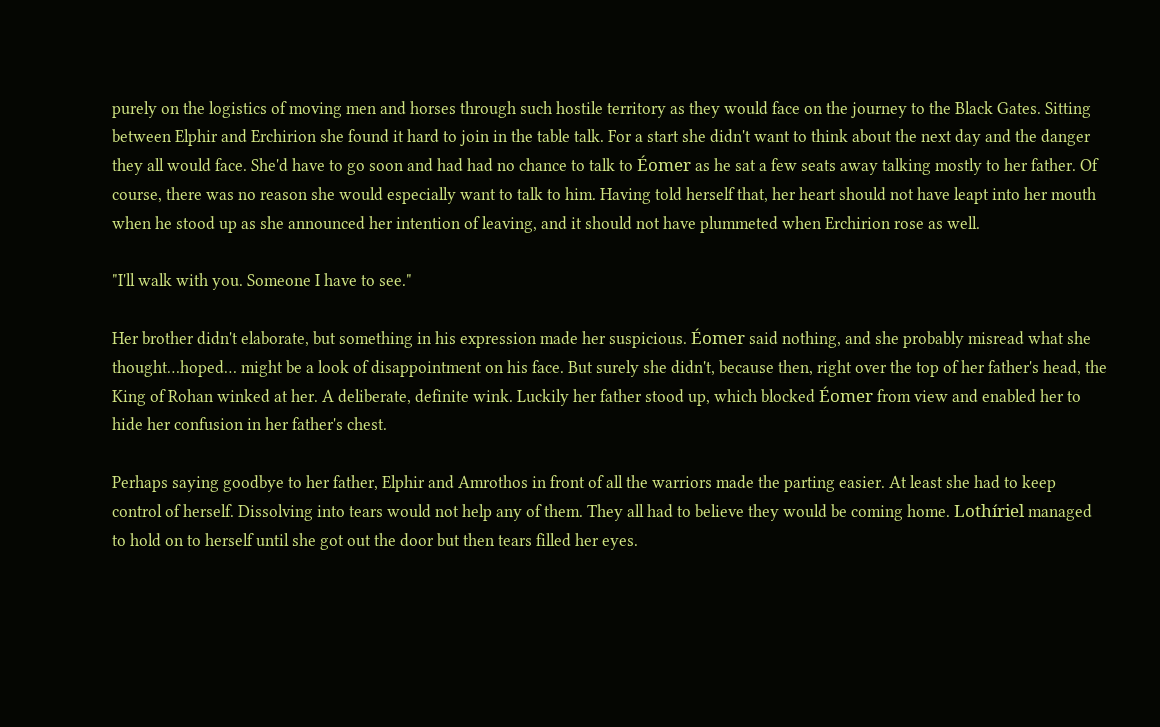purely on the logistics of moving men and horses through such hostile territory as they would face on the journey to the Black Gates. Sitting between Elphir and Erchirion she found it hard to join in the table talk. For a start she didn't want to think about the next day and the danger they all would face. She'd have to go soon and had had no chance to talk to Éomer as he sat a few seats away talking mostly to her father. Of course, there was no reason she would especially want to talk to him. Having told herself that, her heart should not have leapt into her mouth when he stood up as she announced her intention of leaving, and it should not have plummeted when Erchirion rose as well.

"I'll walk with you. Someone I have to see."

Her brother didn't elaborate, but something in his expression made her suspicious. Éomer said nothing, and she probably misread what she thought…hoped… might be a look of disappointment on his face. But surely she didn't, because then, right over the top of her father's head, the King of Rohan winked at her. A deliberate, definite wink. Luckily her father stood up, which blocked Éomer from view and enabled her to hide her confusion in her father's chest.

Perhaps saying goodbye to her father, Elphir and Amrothos in front of all the warriors made the parting easier. At least she had to keep control of herself. Dissolving into tears would not help any of them. They all had to believe they would be coming home. Lothíriel managed to hold on to herself until she got out the door but then tears filled her eyes.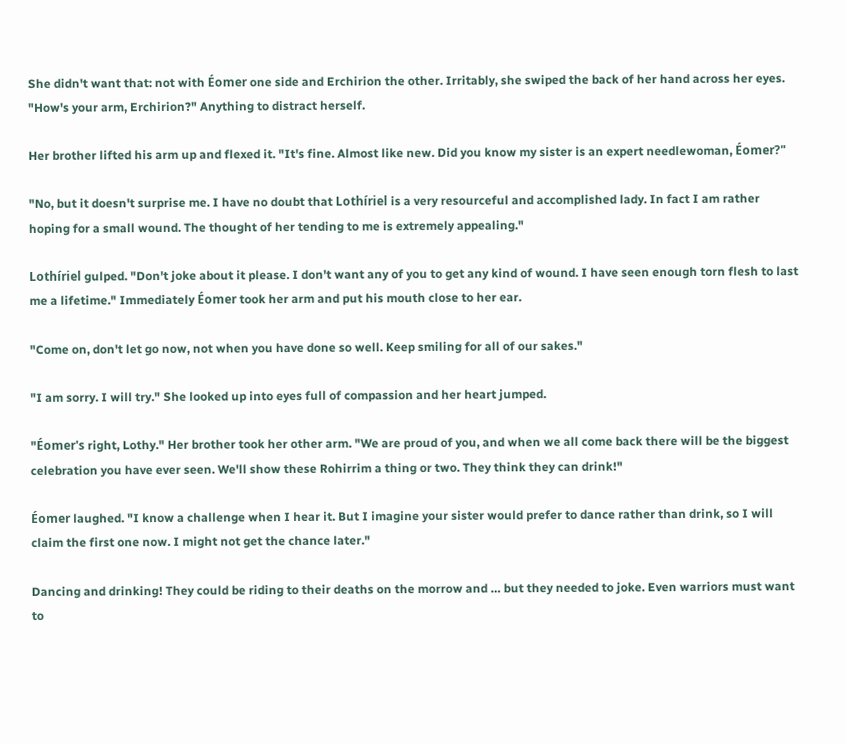She didn't want that: not with Éomer one side and Erchirion the other. Irritably, she swiped the back of her hand across her eyes. "How's your arm, Erchirion?" Anything to distract herself.

Her brother lifted his arm up and flexed it. "It's fine. Almost like new. Did you know my sister is an expert needlewoman, Éomer?"

"No, but it doesn't surprise me. I have no doubt that Lothíriel is a very resourceful and accomplished lady. In fact I am rather hoping for a small wound. The thought of her tending to me is extremely appealing."

Lothíriel gulped. "Don't joke about it please. I don't want any of you to get any kind of wound. I have seen enough torn flesh to last me a lifetime." Immediately Éomer took her arm and put his mouth close to her ear.

"Come on, don't let go now, not when you have done so well. Keep smiling for all of our sakes."

"I am sorry. I will try." She looked up into eyes full of compassion and her heart jumped.

"Éomer's right, Lothy." Her brother took her other arm. "We are proud of you, and when we all come back there will be the biggest celebration you have ever seen. We'll show these Rohirrim a thing or two. They think they can drink!"

Éomer laughed. "I know a challenge when I hear it. But I imagine your sister would prefer to dance rather than drink, so I will claim the first one now. I might not get the chance later."

Dancing and drinking! They could be riding to their deaths on the morrow and … but they needed to joke. Even warriors must want to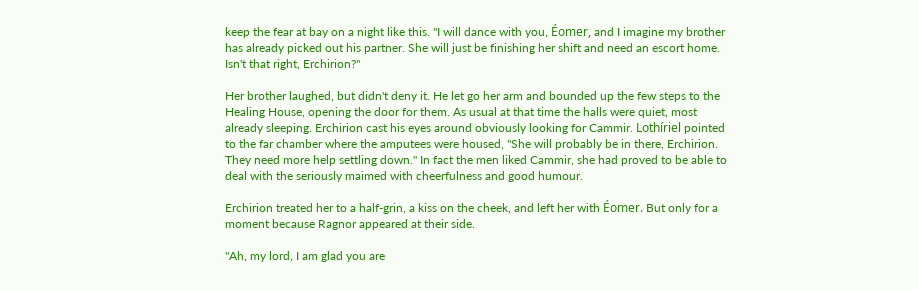keep the fear at bay on a night like this. "I will dance with you, Éomer, and I imagine my brother has already picked out his partner. She will just be finishing her shift and need an escort home. Isn't that right, Erchirion?"

Her brother laughed, but didn't deny it. He let go her arm and bounded up the few steps to the Healing House, opening the door for them. As usual at that time the halls were quiet, most already sleeping. Erchirion cast his eyes around obviously looking for Cammir. Lothíriel pointed to the far chamber where the amputees were housed, "She will probably be in there, Erchirion. They need more help settling down." In fact the men liked Cammir, she had proved to be able to deal with the seriously maimed with cheerfulness and good humour.

Erchirion treated her to a half-grin, a kiss on the cheek, and left her with Éomer. But only for a moment because Ragnor appeared at their side.

"Ah, my lord, I am glad you are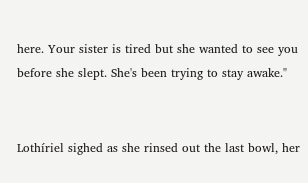here. Your sister is tired but she wanted to see you before she slept. She's been trying to stay awake."


Lothíriel sighed as she rinsed out the last bowl, her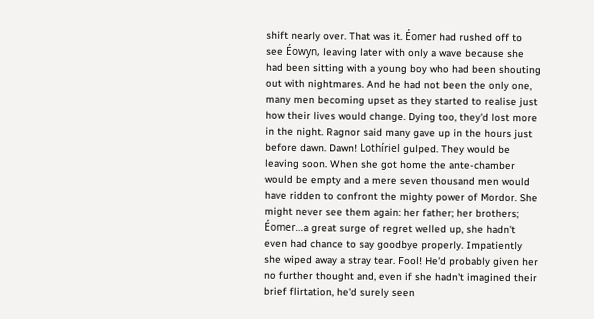shift nearly over. That was it. Éomer had rushed off to see Éowyn, leaving later with only a wave because she had been sitting with a young boy who had been shouting out with nightmares. And he had not been the only one, many men becoming upset as they started to realise just how their lives would change. Dying too, they'd lost more in the night. Ragnor said many gave up in the hours just before dawn. Dawn! Lothíriel gulped. They would be leaving soon. When she got home the ante-chamber would be empty and a mere seven thousand men would have ridden to confront the mighty power of Mordor. She might never see them again: her father; her brothers; Éomer…a great surge of regret welled up, she hadn't even had chance to say goodbye properly. Impatiently she wiped away a stray tear. Fool! He'd probably given her no further thought and, even if she hadn't imagined their brief flirtation, he'd surely seen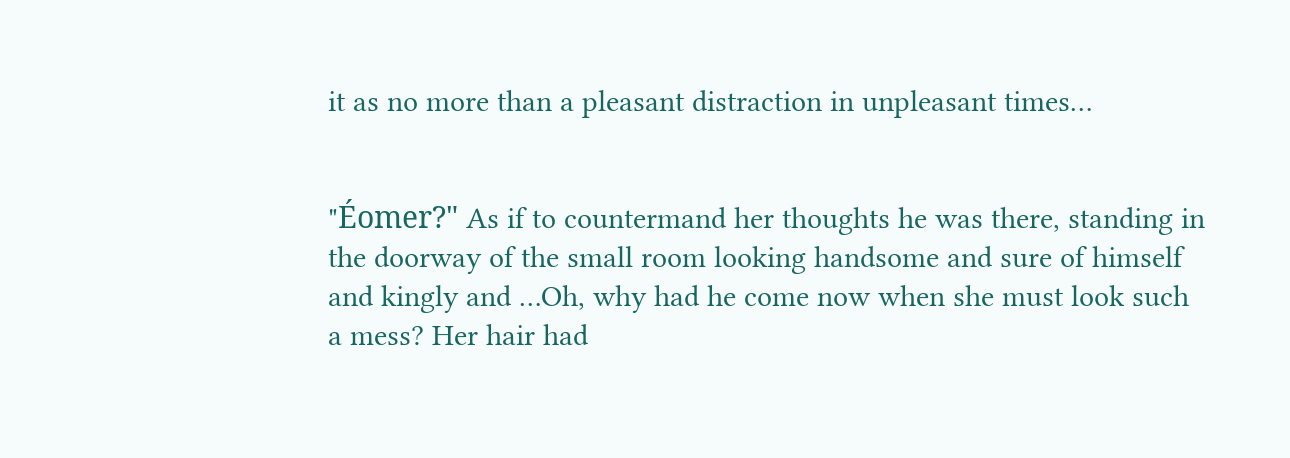it as no more than a pleasant distraction in unpleasant times…


"Éomer?" As if to countermand her thoughts he was there, standing in the doorway of the small room looking handsome and sure of himself and kingly and …Oh, why had he come now when she must look such a mess? Her hair had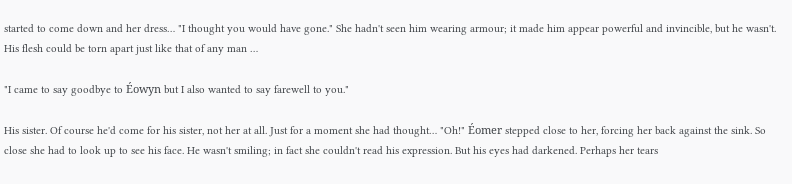started to come down and her dress… "I thought you would have gone." She hadn't seen him wearing armour; it made him appear powerful and invincible, but he wasn't. His flesh could be torn apart just like that of any man …

"I came to say goodbye to Éowyn but I also wanted to say farewell to you."

His sister. Of course he'd come for his sister, not her at all. Just for a moment she had thought… "Oh!" Éomer stepped close to her, forcing her back against the sink. So close she had to look up to see his face. He wasn't smiling; in fact she couldn't read his expression. But his eyes had darkened. Perhaps her tears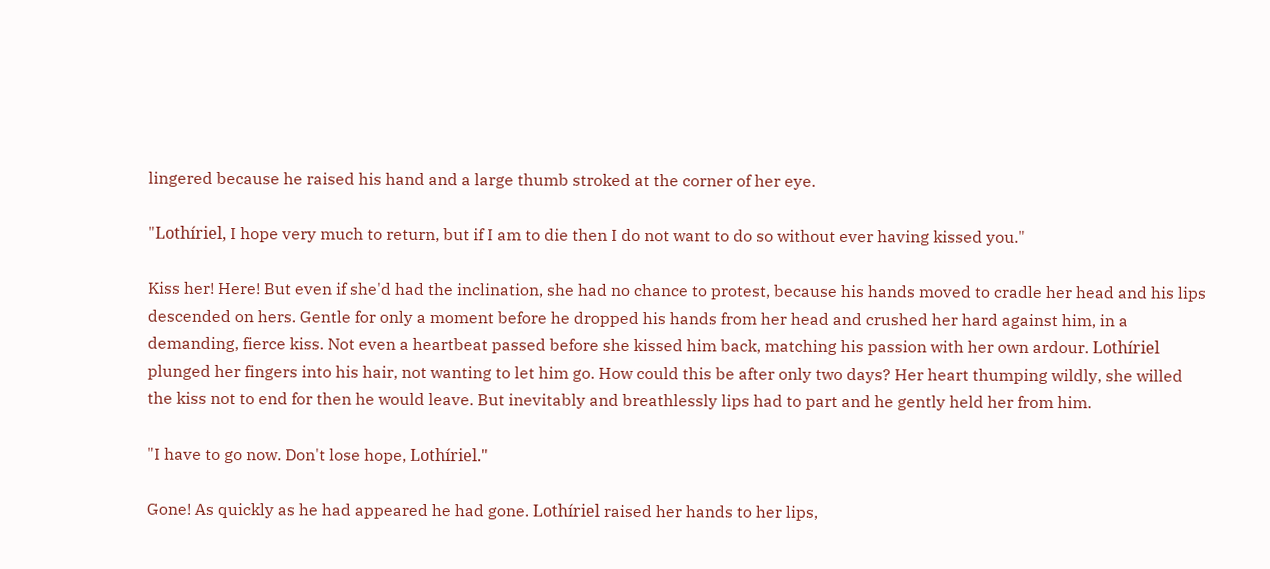lingered because he raised his hand and a large thumb stroked at the corner of her eye.

"Lothíriel, I hope very much to return, but if I am to die then I do not want to do so without ever having kissed you."

Kiss her! Here! But even if she'd had the inclination, she had no chance to protest, because his hands moved to cradle her head and his lips descended on hers. Gentle for only a moment before he dropped his hands from her head and crushed her hard against him, in a demanding, fierce kiss. Not even a heartbeat passed before she kissed him back, matching his passion with her own ardour. Lothíriel plunged her fingers into his hair, not wanting to let him go. How could this be after only two days? Her heart thumping wildly, she willed the kiss not to end for then he would leave. But inevitably and breathlessly lips had to part and he gently held her from him.

"I have to go now. Don't lose hope, Lothíriel."

Gone! As quickly as he had appeared he had gone. Lothíriel raised her hands to her lips,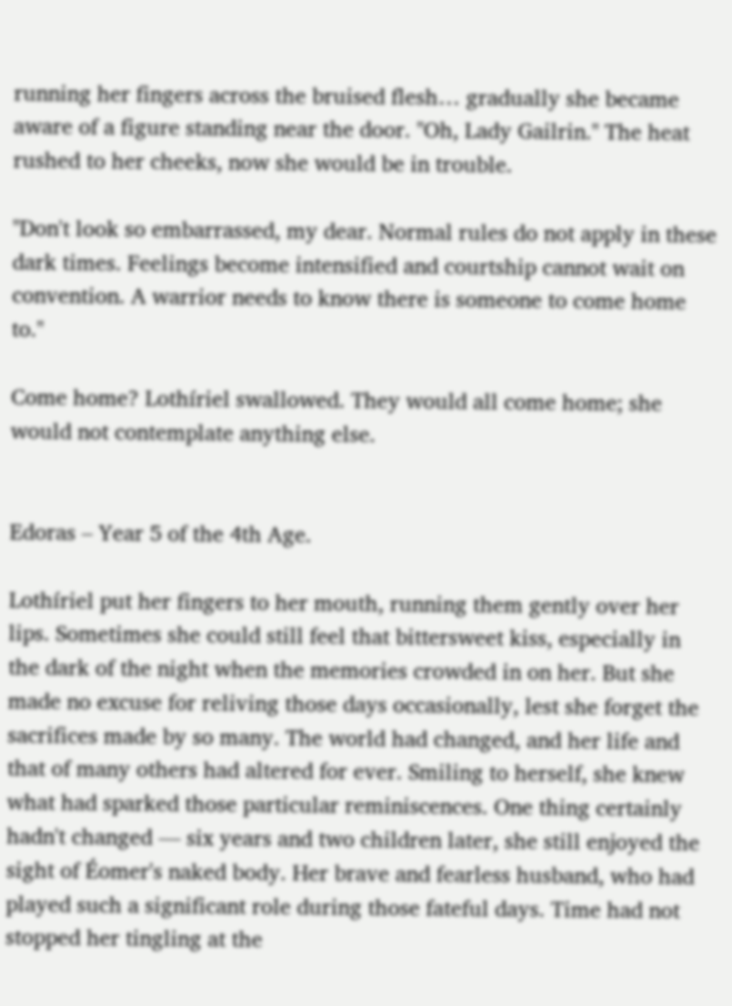running her fingers across the bruised flesh… gradually she became aware of a figure standing near the door. "Oh, Lady Gailrin." The heat rushed to her cheeks, now she would be in trouble.

"Don't look so embarrassed, my dear. Normal rules do not apply in these dark times. Feelings become intensified and courtship cannot wait on convention. A warrior needs to know there is someone to come home to."

Come home? Lothíriel swallowed. They would all come home; she would not contemplate anything else.


Edoras – Year 5 of the 4th Age.

Lothíriel put her fingers to her mouth, running them gently over her lips. Sometimes she could still feel that bittersweet kiss, especially in the dark of the night when the memories crowded in on her. But she made no excuse for reliving those days occasionally, lest she forget the sacrifices made by so many. The world had changed, and her life and that of many others had altered for ever. Smiling to herself, she knew what had sparked those particular reminiscences. One thing certainly hadn't changed — six years and two children later, she still enjoyed the sight of Éomer's naked body. Her brave and fearless husband, who had played such a significant role during those fateful days. Time had not stopped her tingling at the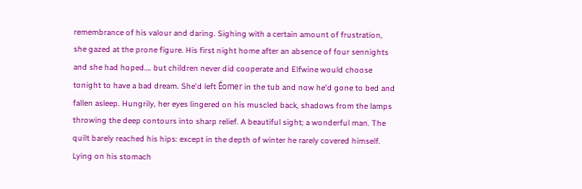remembrance of his valour and daring. Sighing with a certain amount of frustration, she gazed at the prone figure. His first night home after an absence of four sennights and she had hoped…. but children never did cooperate and Elfwine would choose tonight to have a bad dream. She'd left Éomer in the tub and now he'd gone to bed and fallen asleep. Hungrily, her eyes lingered on his muscled back, shadows from the lamps throwing the deep contours into sharp relief. A beautiful sight; a wonderful man. The quilt barely reached his hips: except in the depth of winter he rarely covered himself. Lying on his stomach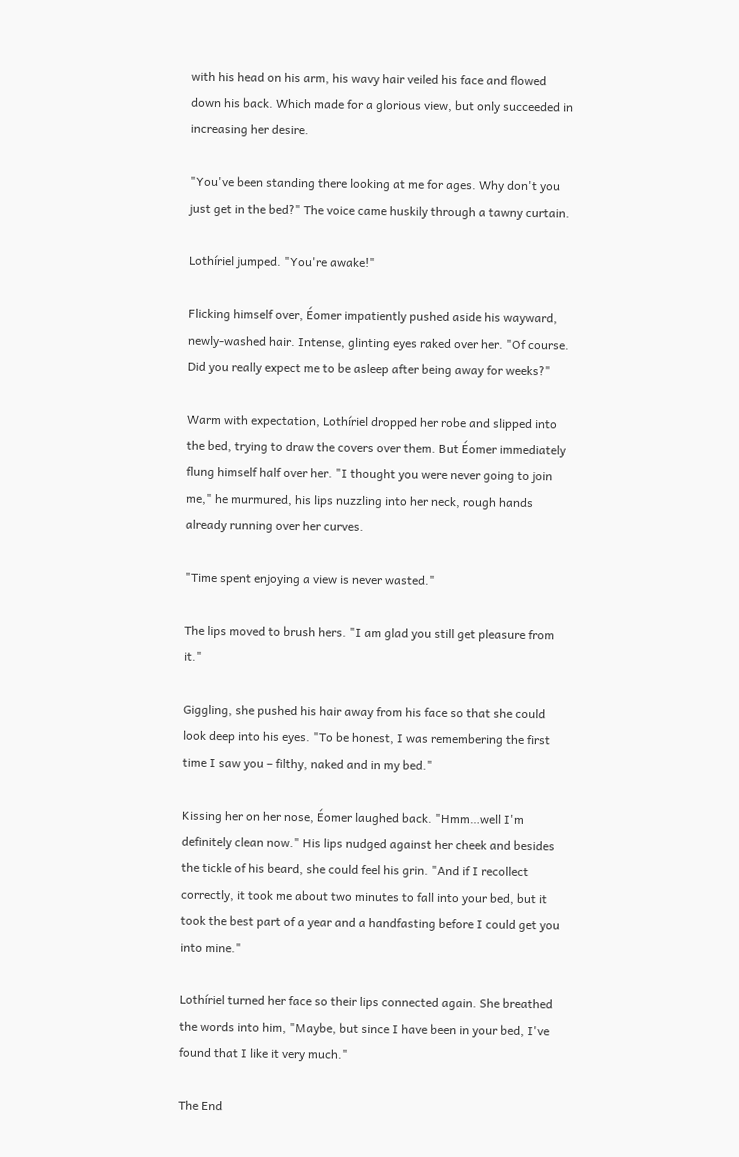with his head on his arm, his wavy hair veiled his face and flowed down his back. Which made for a glorious view, but only succeeded in increasing her desire.

"You've been standing there looking at me for ages. Why don't you just get in the bed?" The voice came huskily through a tawny curtain.

Lothíriel jumped. "You're awake!"

Flicking himself over, Éomer impatiently pushed aside his wayward, newly-washed hair. Intense, glinting eyes raked over her. "Of course. Did you really expect me to be asleep after being away for weeks?"

Warm with expectation, Lothíriel dropped her robe and slipped into the bed, trying to draw the covers over them. But Éomer immediately flung himself half over her. "I thought you were never going to join me," he murmured, his lips nuzzling into her neck, rough hands already running over her curves.

"Time spent enjoying a view is never wasted."

The lips moved to brush hers. "I am glad you still get pleasure from it."

Giggling, she pushed his hair away from his face so that she could look deep into his eyes. "To be honest, I was remembering the first time I saw you – filthy, naked and in my bed."

Kissing her on her nose, Éomer laughed back. "Hmm…well I'm definitely clean now." His lips nudged against her cheek and besides the tickle of his beard, she could feel his grin. "And if I recollect correctly, it took me about two minutes to fall into your bed, but it took the best part of a year and a handfasting before I could get you into mine."

Lothíriel turned her face so their lips connected again. She breathed the words into him, "Maybe, but since I have been in your bed, I've found that I like it very much."

The End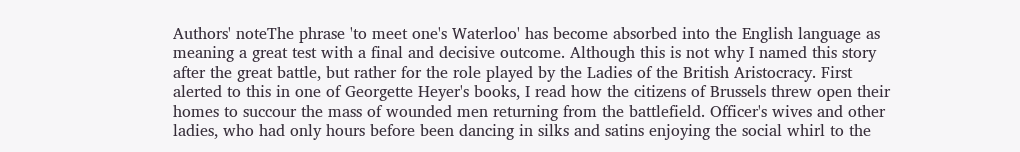Authors' noteThe phrase 'to meet one's Waterloo' has become absorbed into the English language as meaning a great test with a final and decisive outcome. Although this is not why I named this story after the great battle, but rather for the role played by the Ladies of the British Aristocracy. First alerted to this in one of Georgette Heyer's books, I read how the citizens of Brussels threw open their homes to succour the mass of wounded men returning from the battlefield. Officer's wives and other ladies, who had only hours before been dancing in silks and satins enjoying the social whirl to the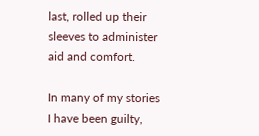last, rolled up their sleeves to administer aid and comfort.

In many of my stories I have been guilty,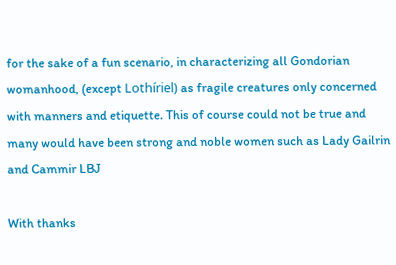for the sake of a fun scenario, in characterizing all Gondorian womanhood, (except Lothíriel) as fragile creatures only concerned with manners and etiquette. This of course could not be true and many would have been strong and noble women such as Lady Gailrin and Cammir LBJ

With thanks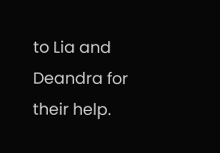to Lia and Deandra for their help.